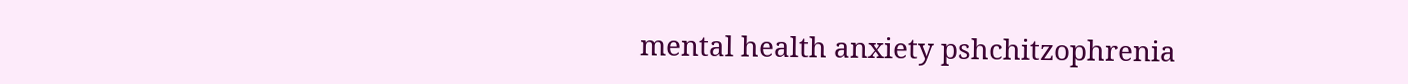mental health anxiety pshchitzophrenia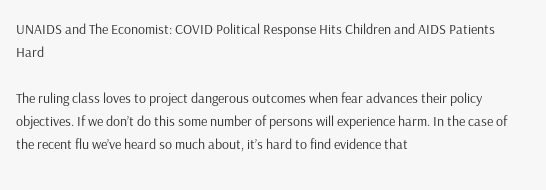UNAIDS and The Economist: COVID Political Response Hits Children and AIDS Patients Hard

The ruling class loves to project dangerous outcomes when fear advances their policy objectives. If we don’t do this some number of persons will experience harm. In the case of the recent flu we’ve heard so much about, it’s hard to find evidence that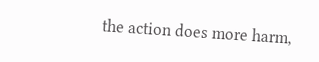the action does more harm,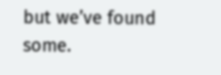but we’ve found some.